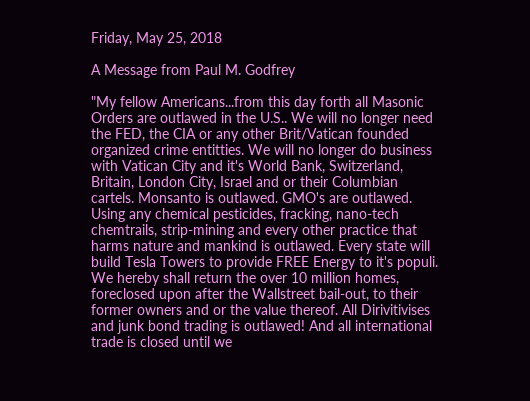Friday, May 25, 2018

A Message from Paul M. Godfrey

"My fellow Americans...from this day forth all Masonic Orders are outlawed in the U.S.. We will no longer need the FED, the CIA or any other Brit/Vatican founded organized crime entitties. We will no longer do business with Vatican City and it's World Bank, Switzerland, Britain, London City, Israel and or their Columbian cartels. Monsanto is outlawed. GMO's are outlawed. Using any chemical pesticides, fracking, nano-tech chemtrails, strip-mining and every other practice that harms nature and mankind is outlawed. Every state will build Tesla Towers to provide FREE Energy to it's populi. We hereby shall return the over 10 million homes, foreclosed upon after the Wallstreet bail-out, to their former owners and or the value thereof. All Dirivitivises and junk bond trading is outlawed! And all international trade is closed until we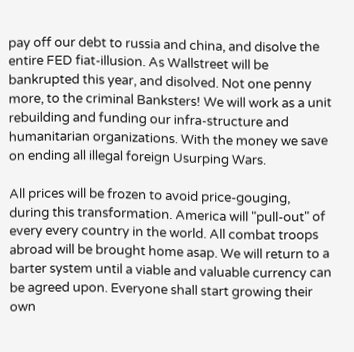pay off our debt to russia and china, and disolve the entire FED fiat-illusion. As Wallstreet will be bankrupted this year, and disolved. Not one penny more, to the criminal Banksters! We will work as a unit rebuilding and funding our infra-structure and humanitarian organizations. With the money we save on ending all illegal foreign Usurping Wars.

All prices will be frozen to avoid price-gouging, during this transformation. America will "pull-out" of every every country in the world. All combat troops abroad will be brought home asap. We will return to a barter system until a viable and valuable currency can be agreed upon. Everyone shall start growing their own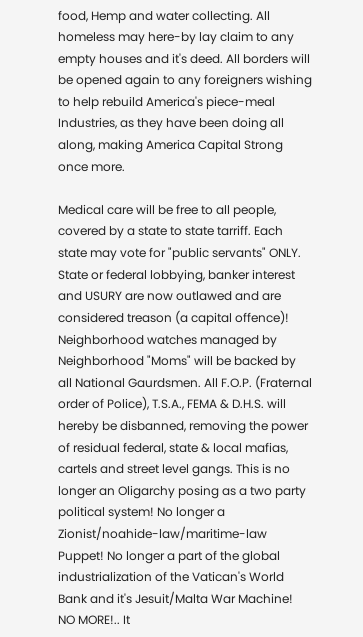food, Hemp and water collecting. All homeless may here-by lay claim to any empty houses and it's deed. All borders will be opened again to any foreigners wishing to help rebuild America's piece-meal Industries, as they have been doing all along, making America Capital Strong once more.

Medical care will be free to all people, covered by a state to state tarriff. Each state may vote for "public servants" ONLY. State or federal lobbying, banker interest and USURY are now outlawed and are considered treason (a capital offence)! Neighborhood watches managed by Neighborhood "Moms" will be backed by all National Gaurdsmen. All F.O.P. (Fraternal order of Police), T.S.A., FEMA & D.H.S. will hereby be disbanned, removing the power of residual federal, state & local mafias, cartels and street level gangs. This is no longer an Oligarchy posing as a two party political system! No longer a Zionist/noahide-law/maritime-law Puppet! No longer a part of the global industrialization of the Vatican's World Bank and it's Jesuit/Malta War Machine! NO MORE!.. It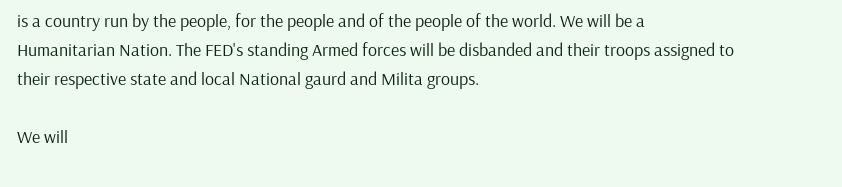is a country run by the people, for the people and of the people of the world. We will be a Humanitarian Nation. The FED's standing Armed forces will be disbanded and their troops assigned to their respective state and local National gaurd and Milita groups.

We will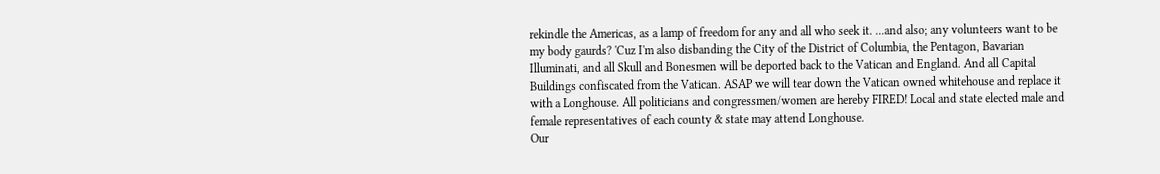rekindle the Americas, as a lamp of freedom for any and all who seek it. ...and also; any volunteers want to be my body gaurds? 'Cuz I'm also disbanding the City of the District of Columbia, the Pentagon, Bavarian Illuminati, and all Skull and Bonesmen will be deported back to the Vatican and England. And all Capital Buildings confiscated from the Vatican. ASAP we will tear down the Vatican owned whitehouse and replace it with a Longhouse. All politicians and congressmen/women are hereby FIRED! Local and state elected male and female representatives of each county & state may attend Longhouse.
Our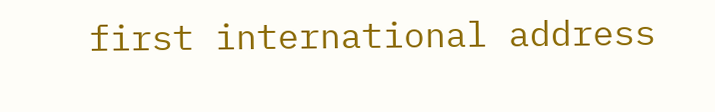first international address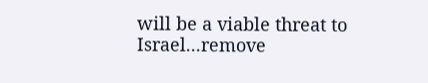will be a viable threat to Israel...remove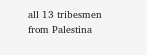all 13 tribesmen from Palestina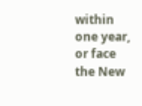within one year, or face the New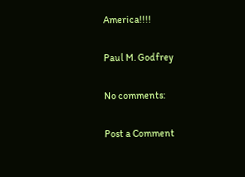America!!!!

Paul M. Godfrey

No comments:

Post a Comment